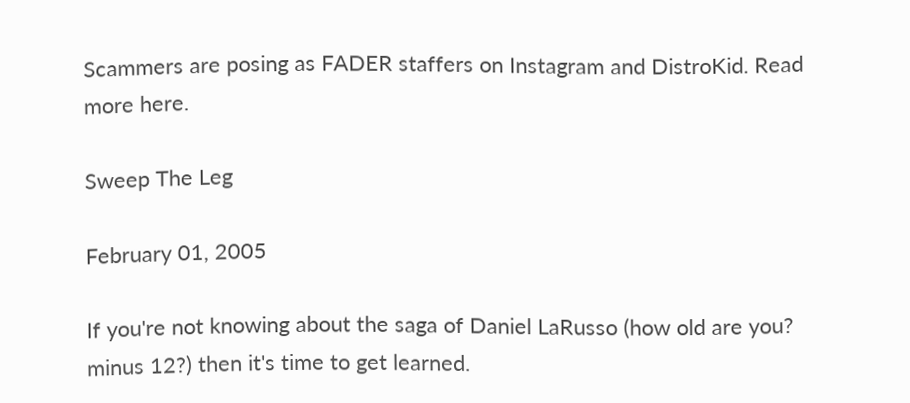Scammers are posing as FADER staffers on Instagram and DistroKid. Read more here.

Sweep The Leg

February 01, 2005

If you're not knowing about the saga of Daniel LaRusso (how old are you? minus 12?) then it's time to get learned.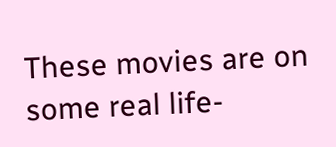These movies are on some real life-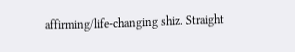affirming/life-changing shiz. Straight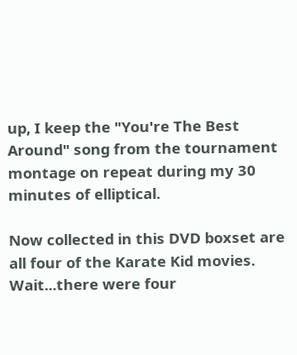up, I keep the "You're The Best Around" song from the tournament montage on repeat during my 30 minutes of elliptical.

Now collected in this DVD boxset are all four of the Karate Kid movies. Wait...there were four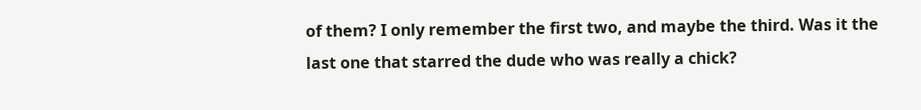of them? I only remember the first two, and maybe the third. Was it the last one that starred the dude who was really a chick?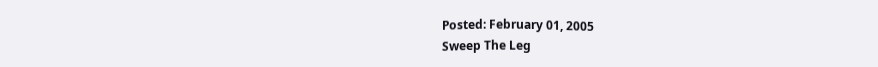Posted: February 01, 2005
Sweep The Leg